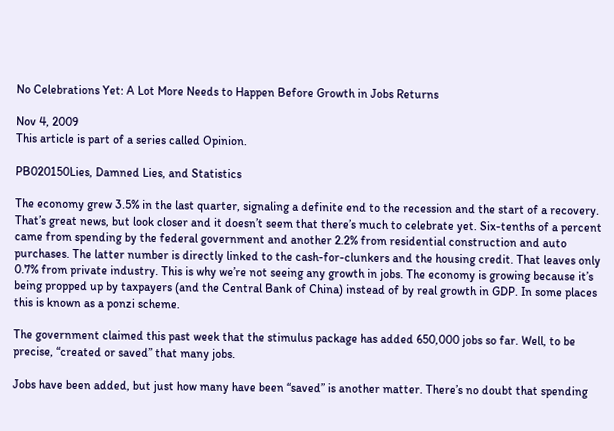No Celebrations Yet: A Lot More Needs to Happen Before Growth in Jobs Returns

Nov 4, 2009
This article is part of a series called Opinion.

PB020150Lies, Damned Lies, and Statistics

The economy grew 3.5% in the last quarter, signaling a definite end to the recession and the start of a recovery. That’s great news, but look closer and it doesn’t seem that there’s much to celebrate yet. Six-tenths of a percent came from spending by the federal government and another 2.2% from residential construction and auto purchases. The latter number is directly linked to the cash-for-clunkers and the housing credit. That leaves only 0.7% from private industry. This is why we’re not seeing any growth in jobs. The economy is growing because it’s being propped up by taxpayers (and the Central Bank of China) instead of by real growth in GDP. In some places this is known as a ponzi scheme.

The government claimed this past week that the stimulus package has added 650,000 jobs so far. Well, to be precise, “created or saved” that many jobs.

Jobs have been added, but just how many have been “saved” is another matter. There’s no doubt that spending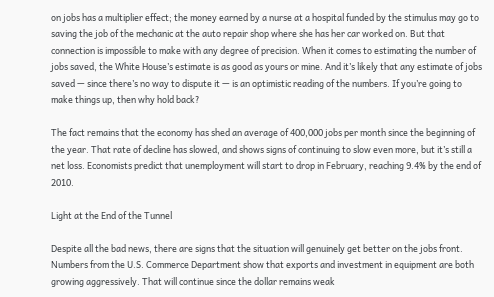on jobs has a multiplier effect; the money earned by a nurse at a hospital funded by the stimulus may go to saving the job of the mechanic at the auto repair shop where she has her car worked on. But that connection is impossible to make with any degree of precision. When it comes to estimating the number of jobs saved, the White House’s estimate is as good as yours or mine. And it’s likely that any estimate of jobs saved — since there’s no way to dispute it — is an optimistic reading of the numbers. If you’re going to make things up, then why hold back?

The fact remains that the economy has shed an average of 400,000 jobs per month since the beginning of the year. That rate of decline has slowed, and shows signs of continuing to slow even more, but it’s still a net loss. Economists predict that unemployment will start to drop in February, reaching 9.4% by the end of 2010.

Light at the End of the Tunnel

Despite all the bad news, there are signs that the situation will genuinely get better on the jobs front. Numbers from the U.S. Commerce Department show that exports and investment in equipment are both growing aggressively. That will continue since the dollar remains weak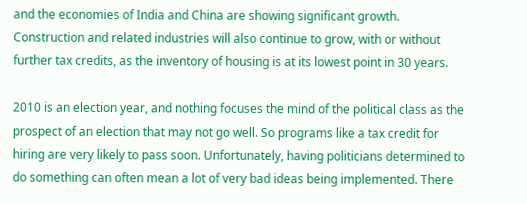and the economies of India and China are showing significant growth. Construction and related industries will also continue to grow, with or without further tax credits, as the inventory of housing is at its lowest point in 30 years.

2010 is an election year, and nothing focuses the mind of the political class as the prospect of an election that may not go well. So programs like a tax credit for hiring are very likely to pass soon. Unfortunately, having politicians determined to do something can often mean a lot of very bad ideas being implemented. There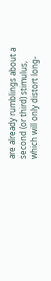are already rumblings about a second (or third) stimulus, which will only distort long-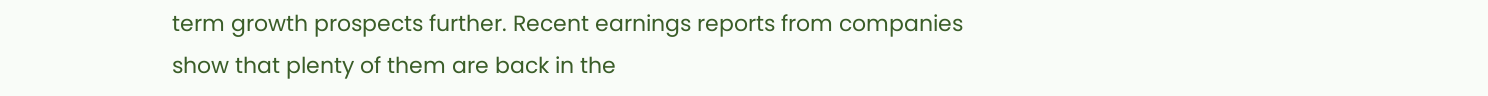term growth prospects further. Recent earnings reports from companies show that plenty of them are back in the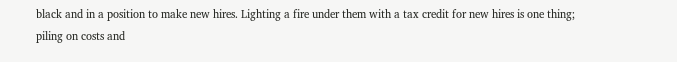black and in a position to make new hires. Lighting a fire under them with a tax credit for new hires is one thing; piling on costs and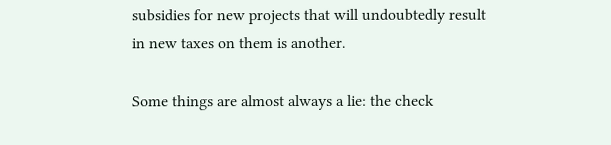subsidies for new projects that will undoubtedly result in new taxes on them is another.

Some things are almost always a lie: the check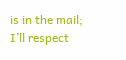is in the mail; I’ll respect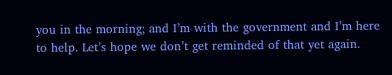you in the morning; and I’m with the government and I’m here to help. Let’s hope we don’t get reminded of that yet again.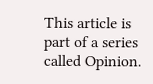This article is part of a series called Opinion.